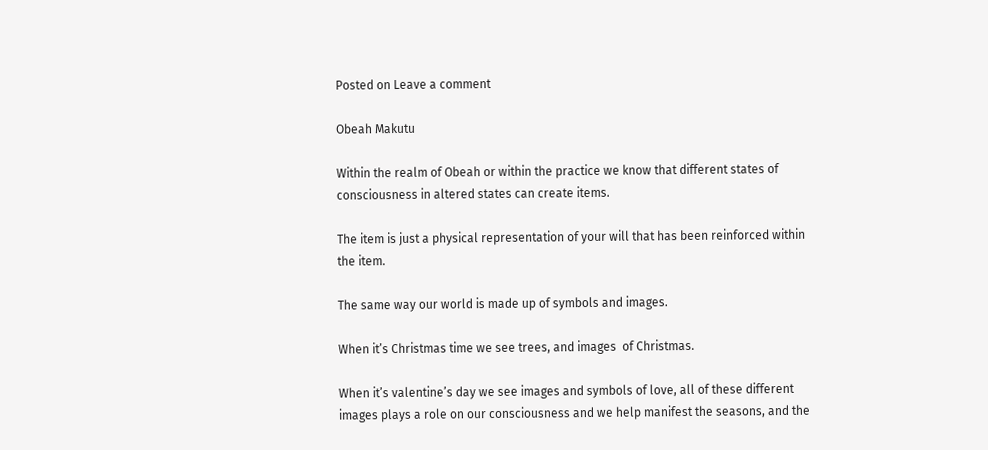Posted on Leave a comment

Obeah Makutu

Within the realm of Obeah or within the practice we know that different states of consciousness in altered states can create items.

The item is just a physical representation of your will that has been reinforced within the item.

The same way our world is made up of symbols and images.

When it’s Christmas time we see trees, and images  of Christmas.

When it’s valentine’s day we see images and symbols of love, all of these different images plays a role on our consciousness and we help manifest the seasons, and the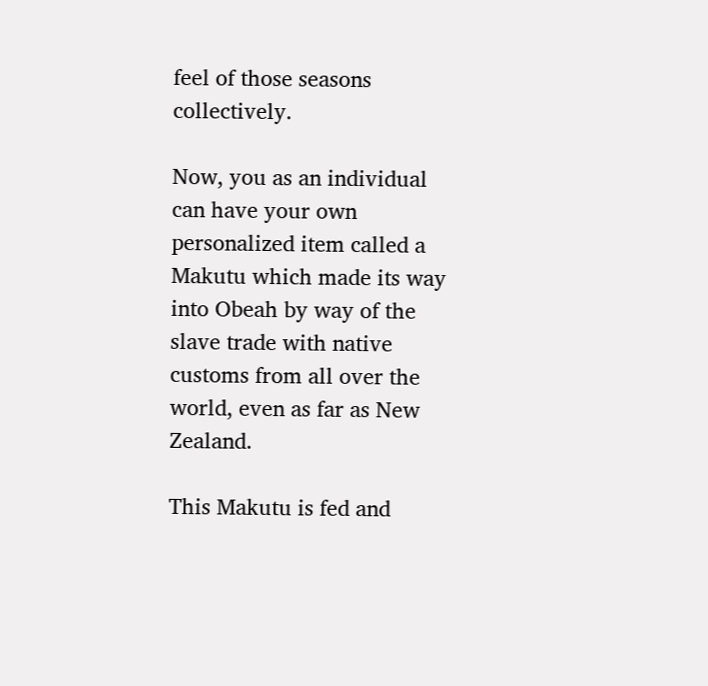feel of those seasons collectively.

Now, you as an individual can have your own personalized item called a Makutu which made its way into Obeah by way of the slave trade with native customs from all over the world, even as far as New Zealand.

This Makutu is fed and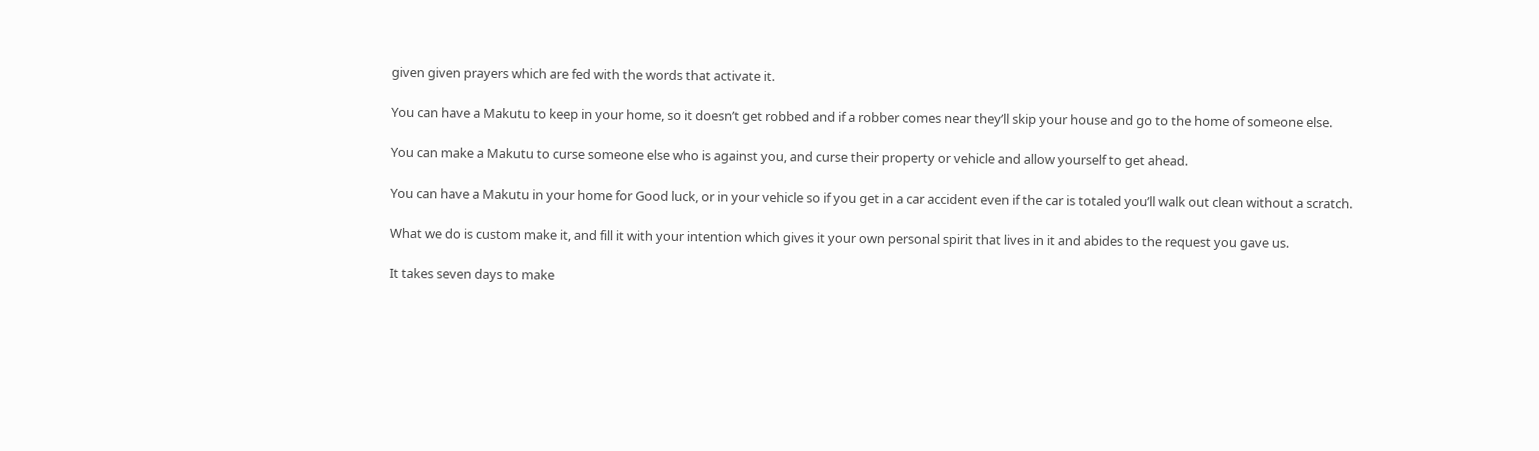given given prayers which are fed with the words that activate it.

You can have a Makutu to keep in your home, so it doesn’t get robbed and if a robber comes near they’ll skip your house and go to the home of someone else.

You can make a Makutu to curse someone else who is against you, and curse their property or vehicle and allow yourself to get ahead.

You can have a Makutu in your home for Good luck, or in your vehicle so if you get in a car accident even if the car is totaled you’ll walk out clean without a scratch.

What we do is custom make it, and fill it with your intention which gives it your own personal spirit that lives in it and abides to the request you gave us.

It takes seven days to make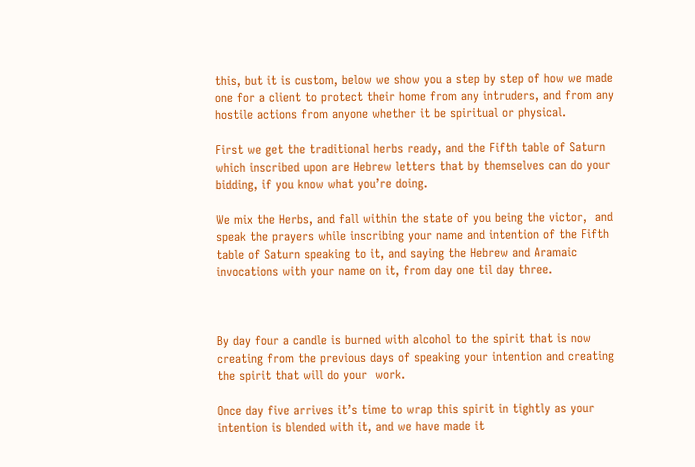this, but it is custom, below we show you a step by step of how we made one for a client to protect their home from any intruders, and from any hostile actions from anyone whether it be spiritual or physical.

First we get the traditional herbs ready, and the Fifth table of Saturn which inscribed upon are Hebrew letters that by themselves can do your bidding, if you know what you’re doing.

We mix the Herbs, and fall within the state of you being the victor,  and speak the prayers while inscribing your name and intention of the Fifth  table of Saturn speaking to it, and saying the Hebrew and Aramaic invocations with your name on it, from day one til day three.



By day four a candle is burned with alcohol to the spirit that is now creating from the previous days of speaking your intention and creating the spirit that will do your  work.

Once day five arrives it’s time to wrap this spirit in tightly as your intention is blended with it, and we have made it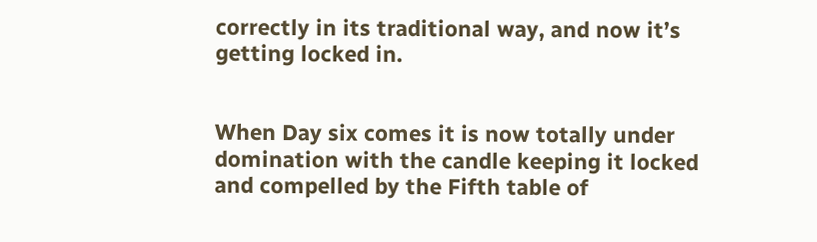correctly in its traditional way, and now it’s getting locked in.


When Day six comes it is now totally under domination with the candle keeping it locked and compelled by the Fifth table of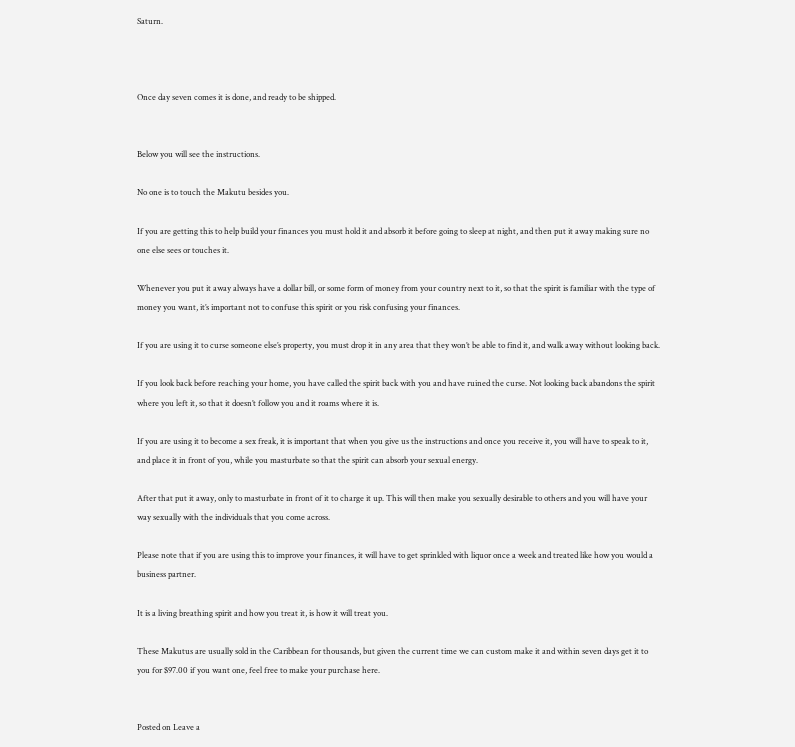Saturn.



Once day seven comes it is done, and ready to be shipped.


Below you will see the instructions.

No one is to touch the Makutu besides you.

If you are getting this to help build your finances you must hold it and absorb it before going to sleep at night, and then put it away making sure no one else sees or touches it.

Whenever you put it away always have a dollar bill, or some form of money from your country next to it, so that the spirit is familiar with the type of money you want, it’s important not to confuse this spirit or you risk confusing your finances.

If you are using it to curse someone else’s property, you must drop it in any area that they won’t be able to find it, and walk away without looking back.

If you look back before reaching your home, you have called the spirit back with you and have ruined the curse. Not looking back abandons the spirit where you left it, so that it doesn’t follow you and it roams where it is.

If you are using it to become a sex freak, it is important that when you give us the instructions and once you receive it, you will have to speak to it, and place it in front of you, while you masturbate so that the spirit can absorb your sexual energy.

After that put it away, only to masturbate in front of it to charge it up. This will then make you sexually desirable to others and you will have your way sexually with the individuals that you come across.

Please note that if you are using this to improve your finances, it will have to get sprinkled with liquor once a week and treated like how you would a business partner.

It is a living breathing spirit and how you treat it, is how it will treat you.

These Makutus are usually sold in the Caribbean for thousands, but given the current time we can custom make it and within seven days get it to you for $97.00 if you want one, feel free to make your purchase here.


Posted on Leave a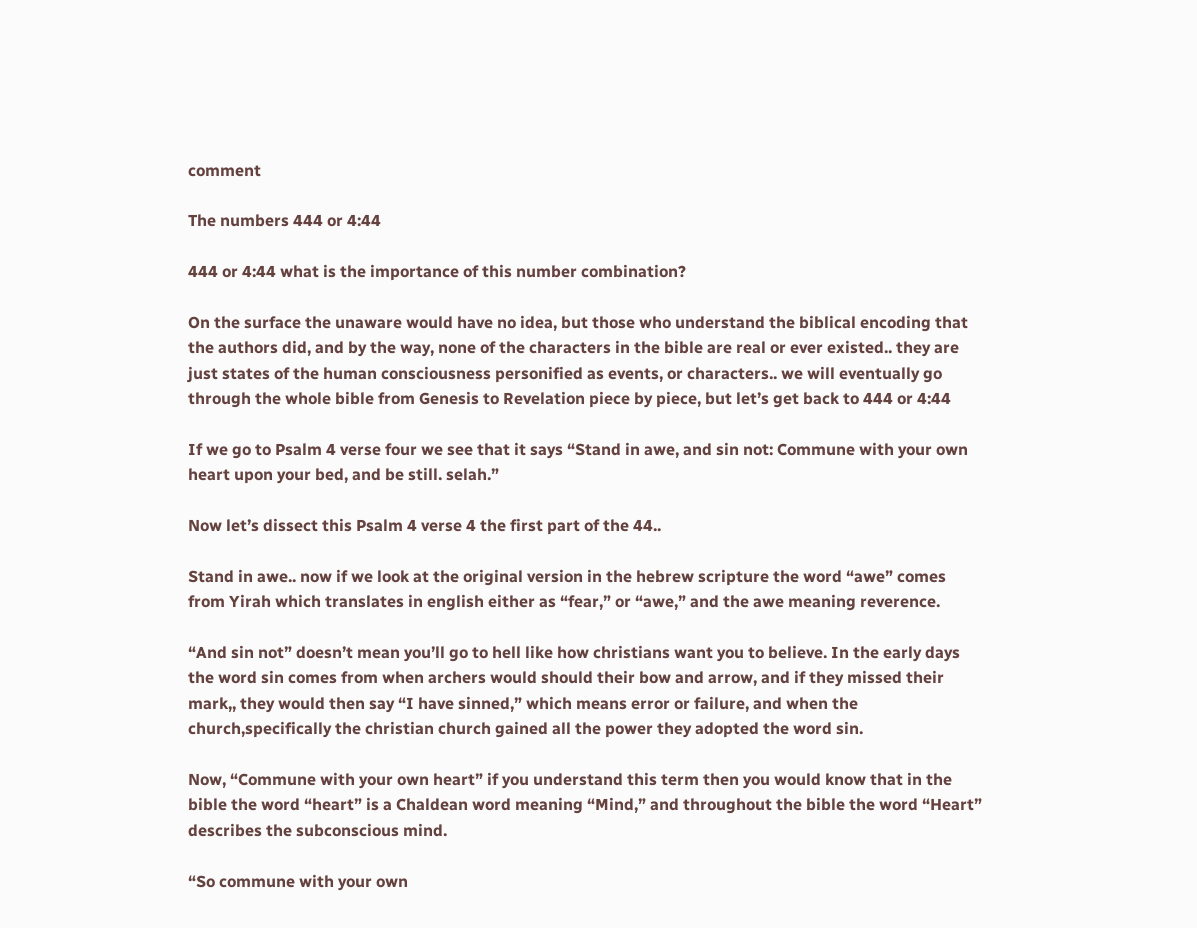comment

The numbers 444 or 4:44

444 or 4:44 what is the importance of this number combination?

On the surface the unaware would have no idea, but those who understand the biblical encoding that the authors did, and by the way, none of the characters in the bible are real or ever existed.. they are just states of the human consciousness personified as events, or characters.. we will eventually go through the whole bible from Genesis to Revelation piece by piece, but let’s get back to 444 or 4:44

If we go to Psalm 4 verse four we see that it says “Stand in awe, and sin not: Commune with your own heart upon your bed, and be still. selah.”

Now let’s dissect this Psalm 4 verse 4 the first part of the 44..

Stand in awe.. now if we look at the original version in the hebrew scripture the word “awe” comes from Yirah which translates in english either as “fear,” or “awe,” and the awe meaning reverence.

“And sin not” doesn’t mean you’ll go to hell like how christians want you to believe. In the early days the word sin comes from when archers would should their bow and arrow, and if they missed their mark,, they would then say “I have sinned,” which means error or failure, and when the church,specifically the christian church gained all the power they adopted the word sin.

Now, “Commune with your own heart” if you understand this term then you would know that in the bible the word “heart” is a Chaldean word meaning “Mind,” and throughout the bible the word “Heart” describes the subconscious mind.

“So commune with your own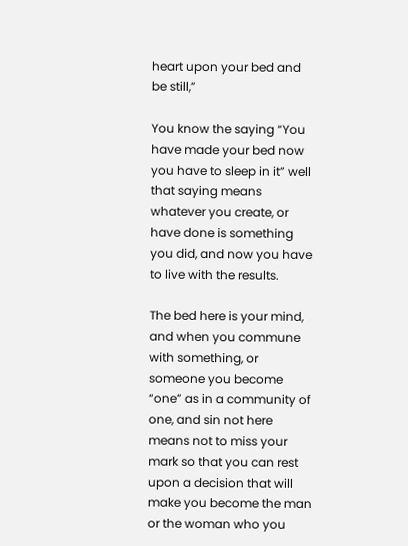heart upon your bed and be still,”

You know the saying “You have made your bed now you have to sleep in it” well that saying means whatever you create, or have done is something you did, and now you have to live with the results.

The bed here is your mind, and when you commune with something, or someone you become “one” as in a community of one, and sin not here means not to miss your mark so that you can rest upon a decision that will make you become the man or the woman who you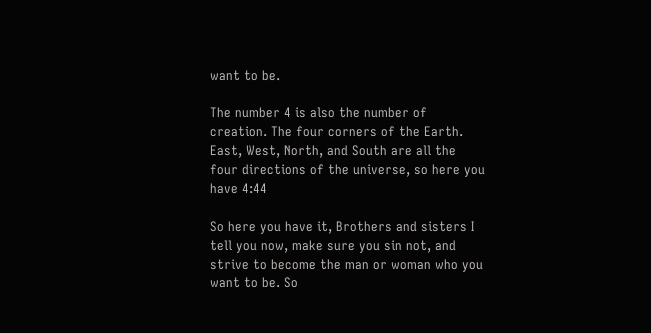want to be.

The number 4 is also the number of creation. The four corners of the Earth. East, West, North, and South are all the four directions of the universe, so here you have 4:44

So here you have it, Brothers and sisters I tell you now, make sure you sin not, and strive to become the man or woman who you want to be. So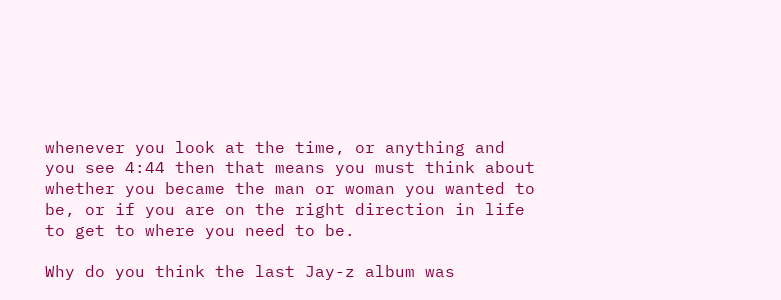whenever you look at the time, or anything and you see 4:44 then that means you must think about whether you became the man or woman you wanted to be, or if you are on the right direction in life to get to where you need to be.

Why do you think the last Jay-z album was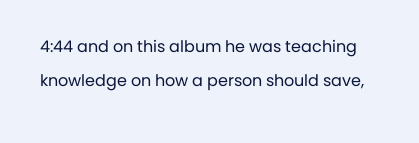4:44 and on this album he was teaching knowledge on how a person should save,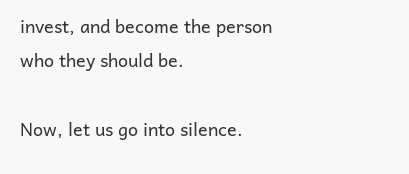invest, and become the person who they should be.

Now, let us go into silence.